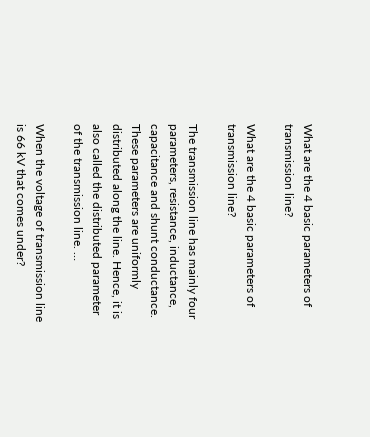What are the 4 basic parameters of transmission line?

What are the 4 basic parameters of transmission line?

The transmission line has mainly four parameters, resistance, inductance, capacitance and shunt conductance. These parameters are uniformly distributed along the line. Hence, it is also called the distributed parameter of the transmission line. …

When the voltage of transmission line is 66 kV that comes under?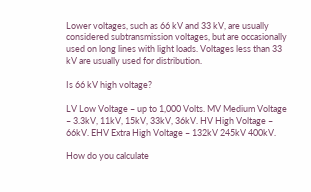Lower voltages, such as 66 kV and 33 kV, are usually considered subtransmission voltages, but are occasionally used on long lines with light loads. Voltages less than 33 kV are usually used for distribution.

Is 66 kV high voltage?

LV Low Voltage – up to 1,000 Volts. MV Medium Voltage – 3.3kV, 11kV, 15kV, 33kV, 36kV. HV High Voltage – 66kV. EHV Extra High Voltage – 132kV 245kV 400kV.

How do you calculate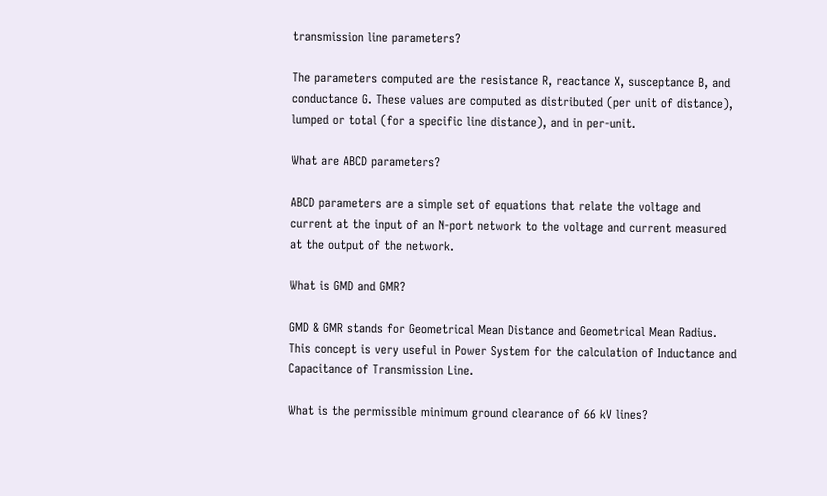transmission line parameters?

The parameters computed are the resistance R, reactance X, susceptance B, and conductance G. These values are computed as distributed (per unit of distance), lumped or total (for a specific line distance), and in per-unit.

What are ABCD parameters?

ABCD parameters are a simple set of equations that relate the voltage and current at the input of an N-port network to the voltage and current measured at the output of the network.

What is GMD and GMR?

GMD & GMR stands for Geometrical Mean Distance and Geometrical Mean Radius. This concept is very useful in Power System for the calculation of Inductance and Capacitance of Transmission Line.

What is the permissible minimum ground clearance of 66 kV lines?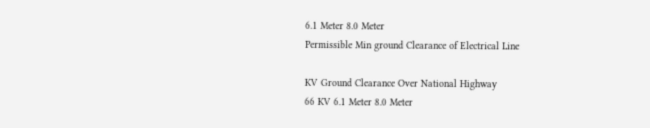6.1 Meter 8.0 Meter
Permissible Min ground Clearance of Electrical Line

KV Ground Clearance Over National Highway
66 KV 6.1 Meter 8.0 Meter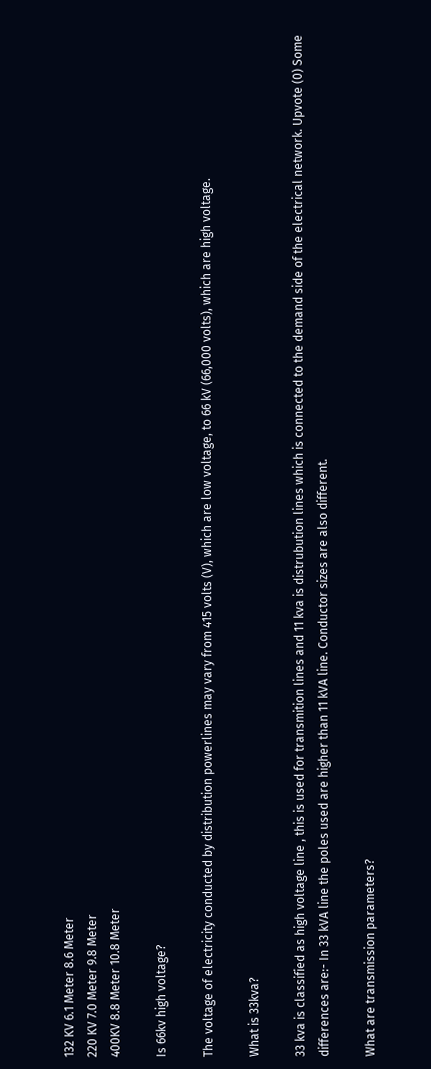132 KV 6.1 Meter 8.6 Meter
220 KV 7.0 Meter 9.8 Meter
400KV 8.8 Meter 10.8 Meter

Is 66kv high voltage?

The voltage of electricity conducted by distribution powerlines may vary from 415 volts (V), which are low voltage, to 66 kV (66,000 volts), which are high voltage.

What is 33kva?

33 kva is classified as high voltage line , this is used for transmition lines and 11 kva is distrubution lines which is connected to the demand side of the electrical network. Upvote (0) Some differences are:- In 33 kVA line the poles used are higher than 11 kVA line. Conductor sizes are also different.

What are transmission parameters?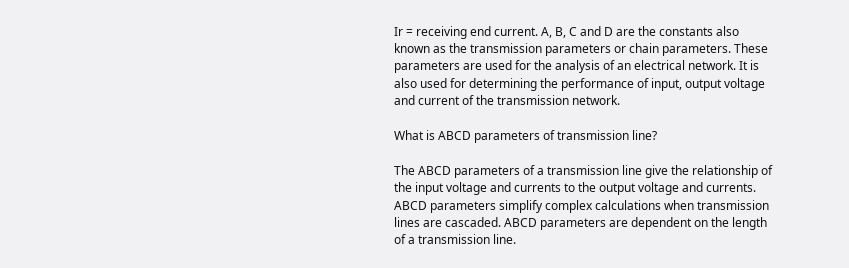Ir = receiving end current. A, B, C and D are the constants also known as the transmission parameters or chain parameters. These parameters are used for the analysis of an electrical network. It is also used for determining the performance of input, output voltage and current of the transmission network.

What is ABCD parameters of transmission line?

The ABCD parameters of a transmission line give the relationship of the input voltage and currents to the output voltage and currents. ABCD parameters simplify complex calculations when transmission lines are cascaded. ABCD parameters are dependent on the length of a transmission line.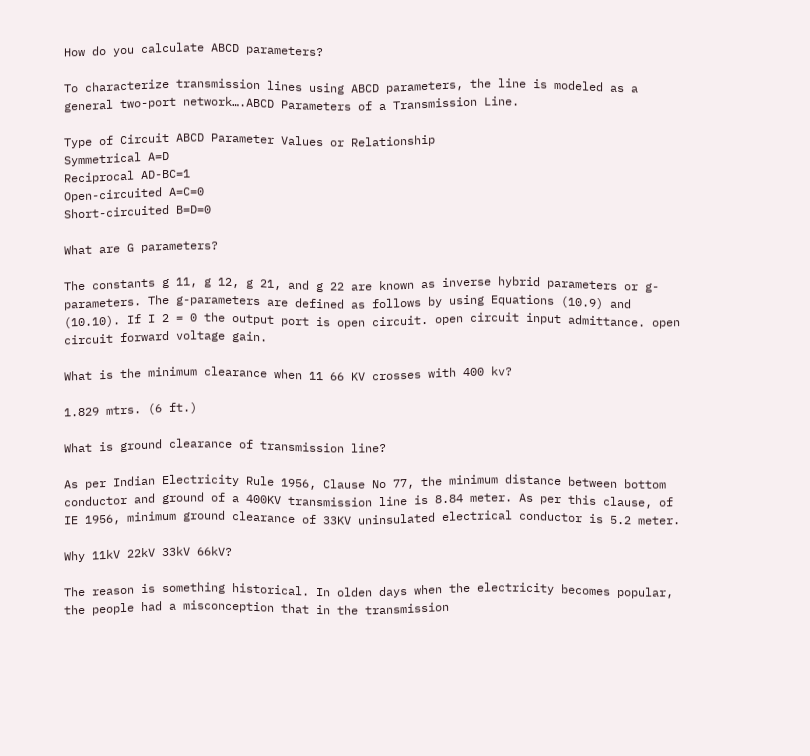How do you calculate ABCD parameters?

To characterize transmission lines using ABCD parameters, the line is modeled as a general two-port network….ABCD Parameters of a Transmission Line.

Type of Circuit ABCD Parameter Values or Relationship
Symmetrical A=D
Reciprocal AD-BC=1
Open-circuited A=C=0
Short-circuited B=D=0

What are G parameters?

The constants g 11, g 12, g 21, and g 22 are known as inverse hybrid parameters or g-parameters. The g-parameters are defined as follows by using Equations (10.9) and (10.10). If I 2 = 0 the output port is open circuit. open circuit input admittance. open circuit forward voltage gain.

What is the minimum clearance when 11 66 KV crosses with 400 kv?

1.829 mtrs. (6 ft.)

What is ground clearance of transmission line?

As per Indian Electricity Rule 1956, Clause No 77, the minimum distance between bottom conductor and ground of a 400KV transmission line is 8.84 meter. As per this clause, of IE 1956, minimum ground clearance of 33KV uninsulated electrical conductor is 5.2 meter.

Why 11kV 22kV 33kV 66kV?

The reason is something historical. In olden days when the electricity becomes popular, the people had a misconception that in the transmission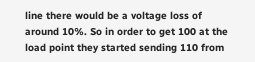line there would be a voltage loss of around 10%. So in order to get 100 at the load point they started sending 110 from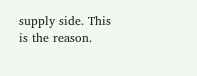supply side. This is the reason.